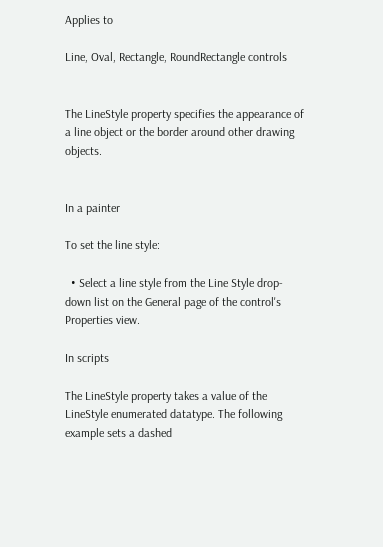Applies to

Line, Oval, Rectangle, RoundRectangle controls


The LineStyle property specifies the appearance of a line object or the border around other drawing objects.


In a painter

To set the line style:

  • Select a line style from the Line Style drop-down list on the General page of the control's Properties view.

In scripts

The LineStyle property takes a value of the LineStyle enumerated datatype. The following example sets a dashed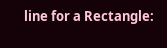line for a Rectangle: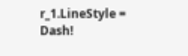r_1.LineStyle = Dash!